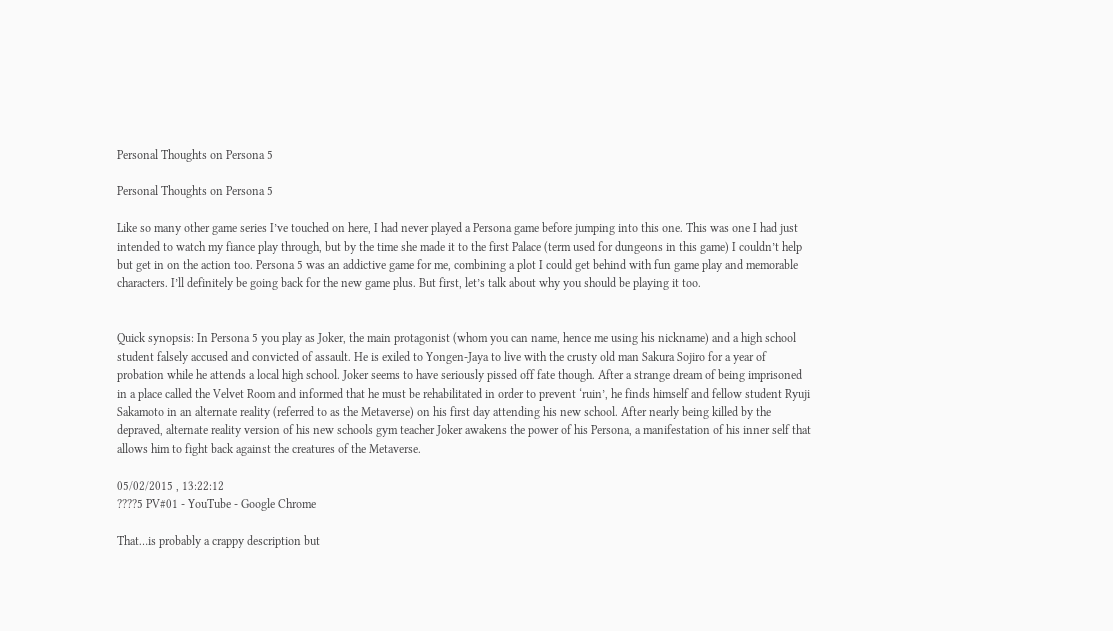Personal Thoughts on Persona 5

Personal Thoughts on Persona 5

Like so many other game series I’ve touched on here, I had never played a Persona game before jumping into this one. This was one I had just intended to watch my fiance play through, but by the time she made it to the first Palace (term used for dungeons in this game) I couldn’t help but get in on the action too. Persona 5 was an addictive game for me, combining a plot I could get behind with fun game play and memorable characters. I’ll definitely be going back for the new game plus. But first, let’s talk about why you should be playing it too.


Quick synopsis: In Persona 5 you play as Joker, the main protagonist (whom you can name, hence me using his nickname) and a high school student falsely accused and convicted of assault. He is exiled to Yongen-Jaya to live with the crusty old man Sakura Sojiro for a year of probation while he attends a local high school. Joker seems to have seriously pissed off fate though. After a strange dream of being imprisoned in a place called the Velvet Room and informed that he must be rehabilitated in order to prevent ‘ruin’, he finds himself and fellow student Ryuji Sakamoto in an alternate reality (referred to as the Metaverse) on his first day attending his new school. After nearly being killed by the depraved, alternate reality version of his new schools gym teacher Joker awakens the power of his Persona, a manifestation of his inner self that allows him to fight back against the creatures of the Metaverse.

05/02/2015 , 13:22:12
????5 PV#01 - YouTube - Google Chrome

That…is probably a crappy description but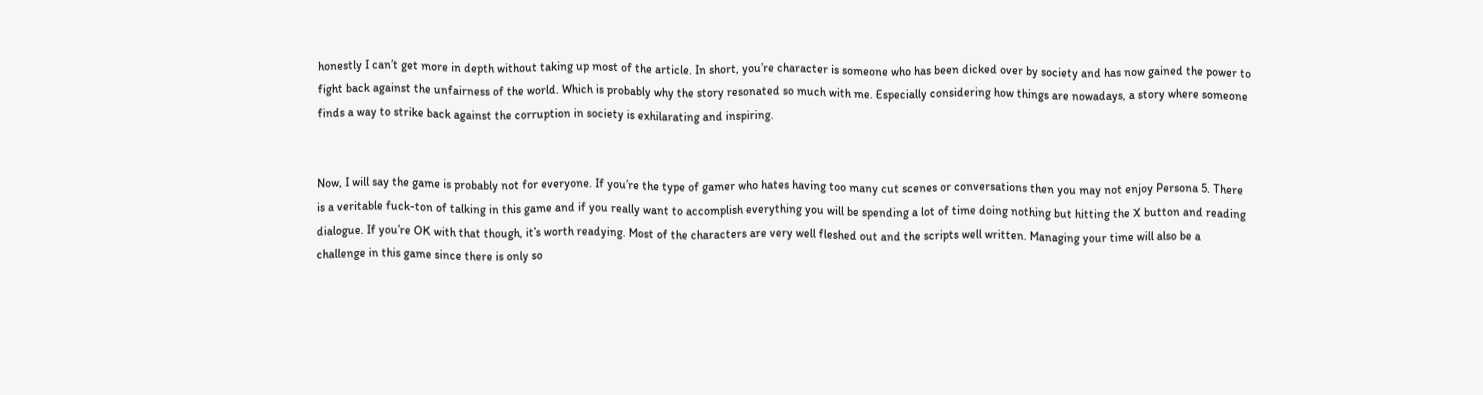honestly I can’t get more in depth without taking up most of the article. In short, you’re character is someone who has been dicked over by society and has now gained the power to fight back against the unfairness of the world. Which is probably why the story resonated so much with me. Especially considering how things are nowadays, a story where someone finds a way to strike back against the corruption in society is exhilarating and inspiring.


Now, I will say the game is probably not for everyone. If you’re the type of gamer who hates having too many cut scenes or conversations then you may not enjoy Persona 5. There is a veritable fuck-ton of talking in this game and if you really want to accomplish everything you will be spending a lot of time doing nothing but hitting the X button and reading dialogue. If you’re OK with that though, it’s worth readying. Most of the characters are very well fleshed out and the scripts well written. Managing your time will also be a challenge in this game since there is only so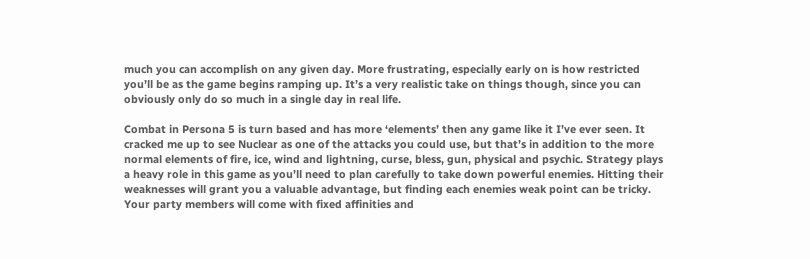much you can accomplish on any given day. More frustrating, especially early on is how restricted you’ll be as the game begins ramping up. It’s a very realistic take on things though, since you can obviously only do so much in a single day in real life.

Combat in Persona 5 is turn based and has more ‘elements’ then any game like it I’ve ever seen. It cracked me up to see Nuclear as one of the attacks you could use, but that’s in addition to the more normal elements of fire, ice, wind and lightning, curse, bless, gun, physical and psychic. Strategy plays a heavy role in this game as you’ll need to plan carefully to take down powerful enemies. Hitting their weaknesses will grant you a valuable advantage, but finding each enemies weak point can be tricky. Your party members will come with fixed affinities and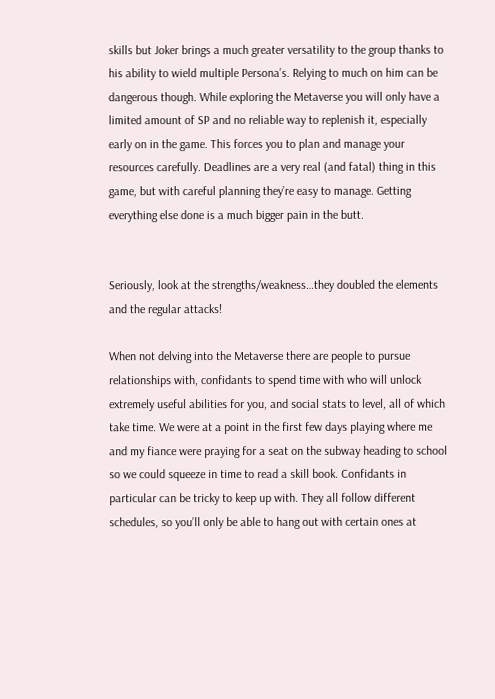skills but Joker brings a much greater versatility to the group thanks to his ability to wield multiple Persona’s. Relying to much on him can be dangerous though. While exploring the Metaverse you will only have a limited amount of SP and no reliable way to replenish it, especially early on in the game. This forces you to plan and manage your resources carefully. Deadlines are a very real (and fatal) thing in this game, but with careful planning they’re easy to manage. Getting everything else done is a much bigger pain in the butt.


Seriously, look at the strengths/weakness…they doubled the elements and the regular attacks!

When not delving into the Metaverse there are people to pursue relationships with, confidants to spend time with who will unlock extremely useful abilities for you, and social stats to level, all of which take time. We were at a point in the first few days playing where me and my fiance were praying for a seat on the subway heading to school so we could squeeze in time to read a skill book. Confidants in particular can be tricky to keep up with. They all follow different schedules, so you’ll only be able to hang out with certain ones at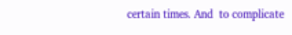certain times. And  to complicate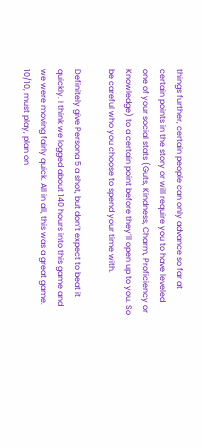things further, certain people can only advance so far at certain points in the story or will require you to have leveled one of your social stats (Guts, Kindness, Charm, Proficiency or Knowledge) to a certain point before they’ll open up to you. So be careful who you choose to spend your time with.

Definitely give Persona 5 a shot, but don’t expect to beat it quickly. I think we logged about 140 hours into this game and we were moving fairly quick. All in all, this was a great game. 10/10, must play, plan on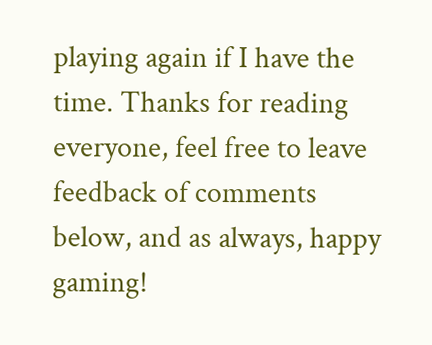playing again if I have the time. Thanks for reading everyone, feel free to leave feedback of comments below, and as always, happy gaming!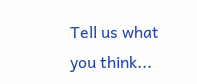Tell us what you think...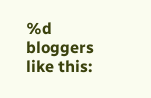%d bloggers like this: